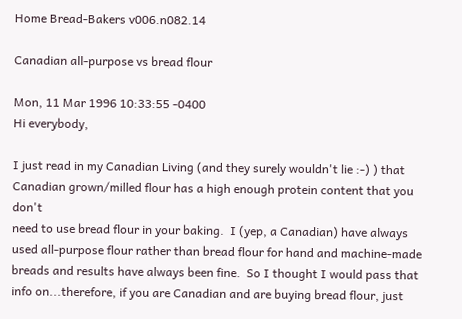Home Bread-Bakers v006.n082.14

Canadian all-purpose vs bread flour

Mon, 11 Mar 1996 10:33:55 -0400
Hi everybody,

I just read in my Canadian Living (and they surely wouldn't lie :-) ) that
Canadian grown/milled flour has a high enough protein content that you don't
need to use bread flour in your baking.  I (yep, a Canadian) have always
used all-purpose flour rather than bread flour for hand and machine-made
breads and results have always been fine.  So I thought I would pass that
info on...therefore, if you are Canadian and are buying bread flour, just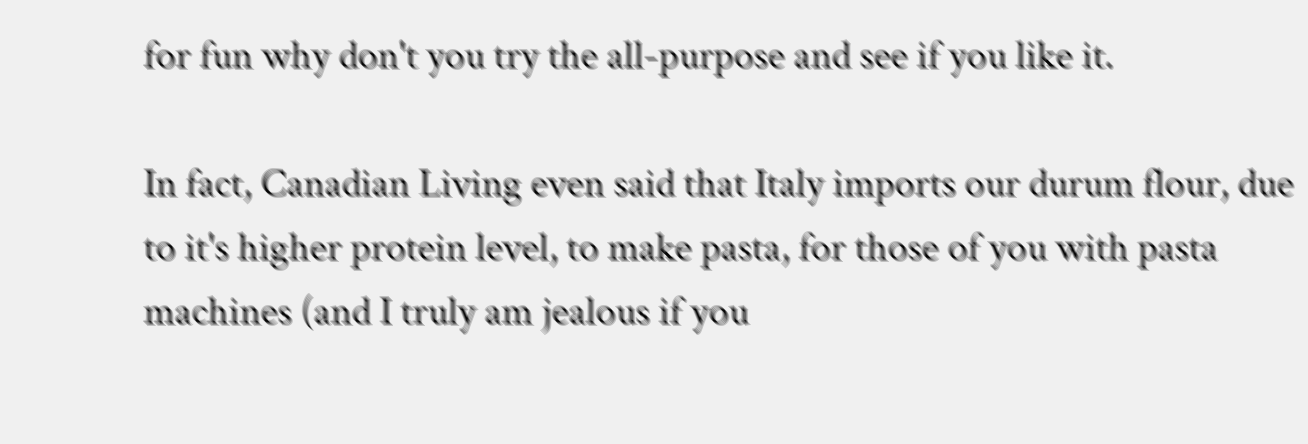for fun why don't you try the all-purpose and see if you like it.

In fact, Canadian Living even said that Italy imports our durum flour, due
to it's higher protein level, to make pasta, for those of you with pasta
machines (and I truly am jealous if you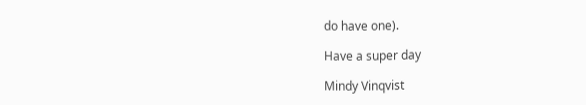do have one).

Have a super day

Mindy Vinqvist